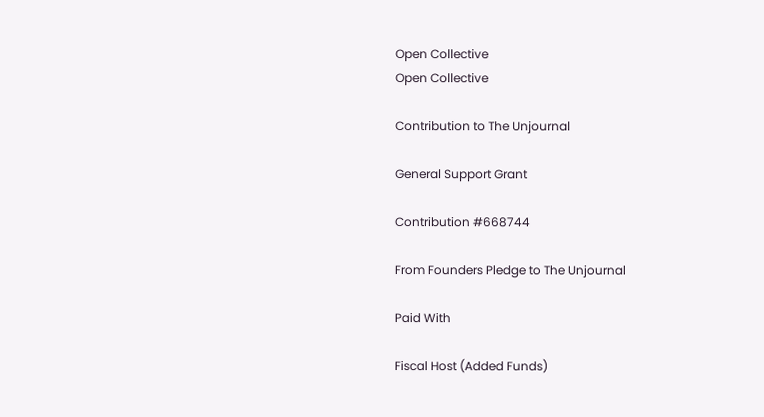Open Collective
Open Collective

Contribution to The Unjournal

General Support Grant

Contribution #668744

From Founders Pledge to The Unjournal

Paid With

Fiscal Host (Added Funds)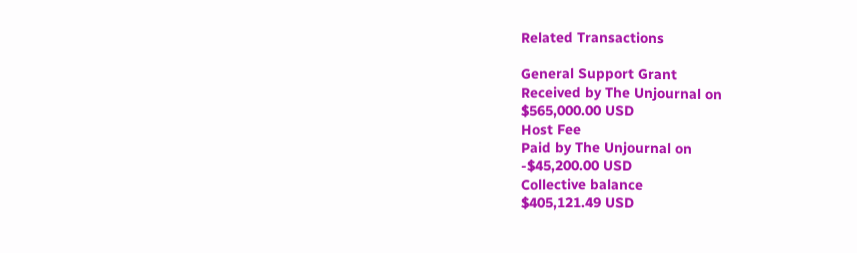Related Transactions

General Support Grant
Received by The Unjournal on
$565,000.00 USD
Host Fee
Paid by The Unjournal on
-$45,200.00 USD
Collective balance
$405,121.49 USD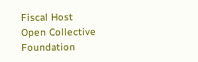Fiscal Host
Open Collective Foundation